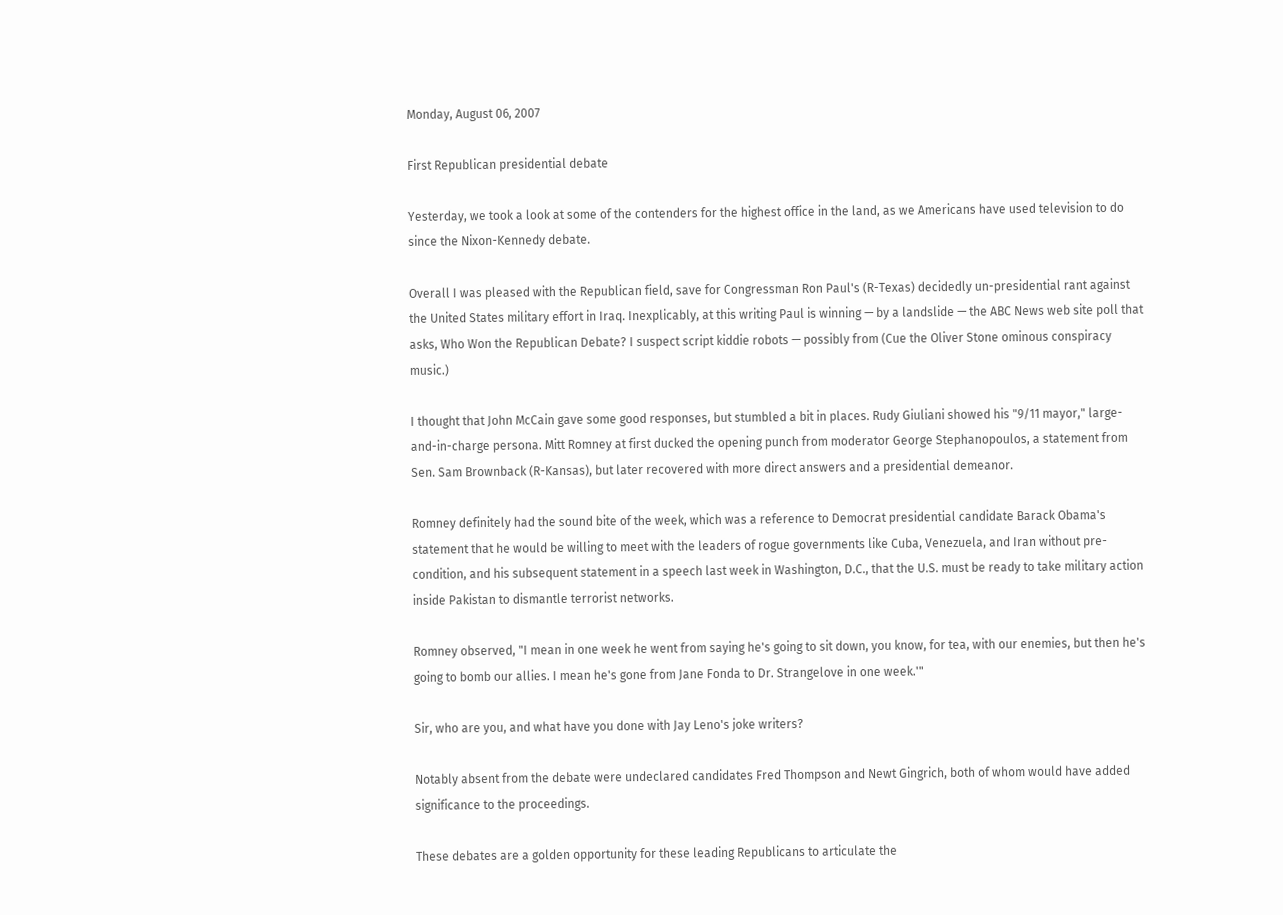Monday, August 06, 2007

First Republican presidential debate

Yesterday, we took a look at some of the contenders for the highest office in the land, as we Americans have used television to do since the Nixon-Kennedy debate.

Overall I was pleased with the Republican field, save for Congressman Ron Paul's (R-Texas) decidedly un-presidential rant against the United States military effort in Iraq. Inexplicably, at this writing Paul is winning — by a landslide — the ABC News web site poll that asks, Who Won the Republican Debate? I suspect script kiddie robots — possibly from (Cue the Oliver Stone ominous conspiracy music.)

I thought that John McCain gave some good responses, but stumbled a bit in places. Rudy Giuliani showed his "9/11 mayor," large-and-in-charge persona. Mitt Romney at first ducked the opening punch from moderator George Stephanopoulos, a statement from Sen. Sam Brownback (R-Kansas), but later recovered with more direct answers and a presidential demeanor.

Romney definitely had the sound bite of the week, which was a reference to Democrat presidential candidate Barack Obama's statement that he would be willing to meet with the leaders of rogue governments like Cuba, Venezuela, and Iran without pre-condition, and his subsequent statement in a speech last week in Washington, D.C., that the U.S. must be ready to take military action inside Pakistan to dismantle terrorist networks.

Romney observed, "I mean in one week he went from saying he's going to sit down, you know, for tea, with our enemies, but then he's going to bomb our allies. I mean he's gone from Jane Fonda to Dr. Strangelove in one week.'"

Sir, who are you, and what have you done with Jay Leno's joke writers?

Notably absent from the debate were undeclared candidates Fred Thompson and Newt Gingrich, both of whom would have added significance to the proceedings.

These debates are a golden opportunity for these leading Republicans to articulate the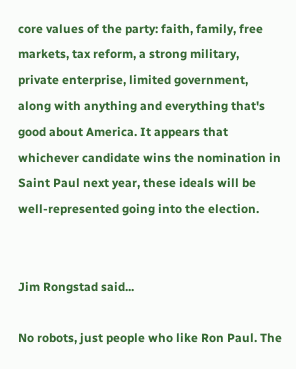core values of the party: faith, family, free markets, tax reform, a strong military, private enterprise, limited government, along with anything and everything that's good about America. It appears that whichever candidate wins the nomination in Saint Paul next year, these ideals will be well-represented going into the election.


Jim Rongstad said...

No robots, just people who like Ron Paul. The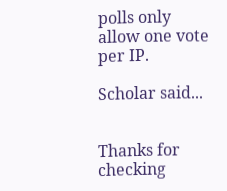polls only allow one vote per IP.

Scholar said...


Thanks for checking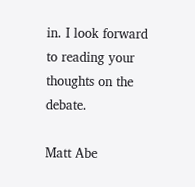in. I look forward to reading your thoughts on the debate.

Matt Abe